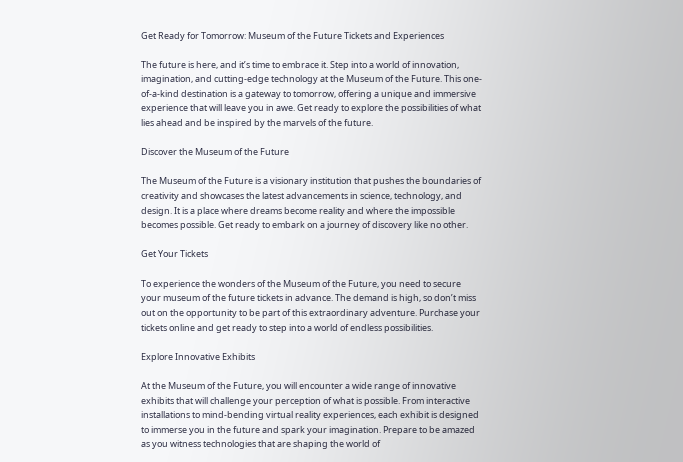Get Ready for Tomorrow: Museum of the Future Tickets and Experiences

The future is here, and it’s time to embrace it. Step into a world of innovation, imagination, and cutting-edge technology at the Museum of the Future. This one-of-a-kind destination is a gateway to tomorrow, offering a unique and immersive experience that will leave you in awe. Get ready to explore the possibilities of what lies ahead and be inspired by the marvels of the future.

Discover the Museum of the Future

The Museum of the Future is a visionary institution that pushes the boundaries of creativity and showcases the latest advancements in science, technology, and design. It is a place where dreams become reality and where the impossible becomes possible. Get ready to embark on a journey of discovery like no other.

Get Your Tickets

To experience the wonders of the Museum of the Future, you need to secure your museum of the future tickets in advance. The demand is high, so don’t miss out on the opportunity to be part of this extraordinary adventure. Purchase your tickets online and get ready to step into a world of endless possibilities.

Explore Innovative Exhibits

At the Museum of the Future, you will encounter a wide range of innovative exhibits that will challenge your perception of what is possible. From interactive installations to mind-bending virtual reality experiences, each exhibit is designed to immerse you in the future and spark your imagination. Prepare to be amazed as you witness technologies that are shaping the world of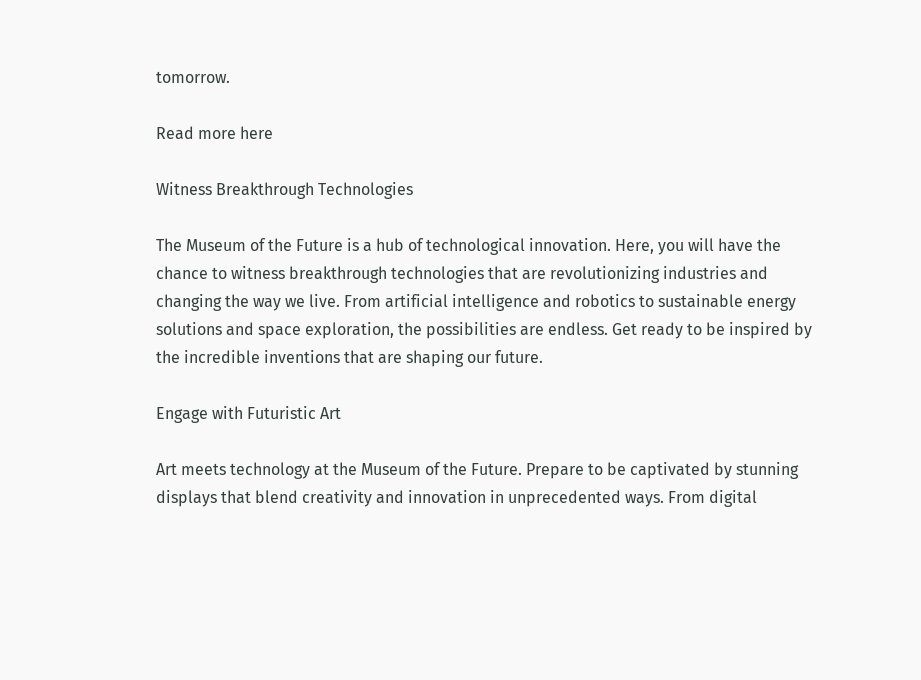tomorrow.

Read more here

Witness Breakthrough Technologies

The Museum of the Future is a hub of technological innovation. Here, you will have the chance to witness breakthrough technologies that are revolutionizing industries and changing the way we live. From artificial intelligence and robotics to sustainable energy solutions and space exploration, the possibilities are endless. Get ready to be inspired by the incredible inventions that are shaping our future.

Engage with Futuristic Art

Art meets technology at the Museum of the Future. Prepare to be captivated by stunning displays that blend creativity and innovation in unprecedented ways. From digital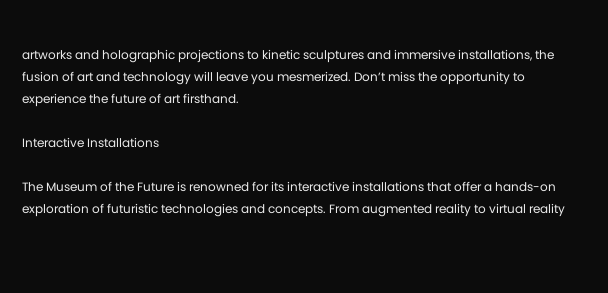artworks and holographic projections to kinetic sculptures and immersive installations, the fusion of art and technology will leave you mesmerized. Don’t miss the opportunity to experience the future of art firsthand.

Interactive Installations

The Museum of the Future is renowned for its interactive installations that offer a hands-on exploration of futuristic technologies and concepts. From augmented reality to virtual reality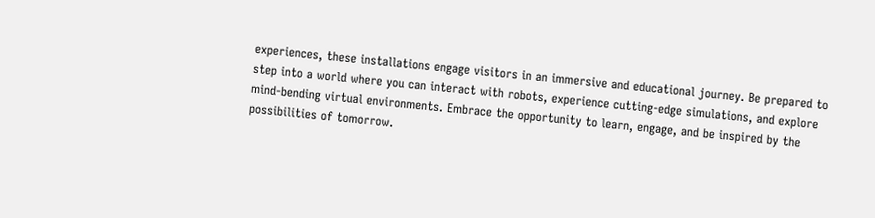experiences, these installations engage visitors in an immersive and educational journey. Be prepared to step into a world where you can interact with robots, experience cutting-edge simulations, and explore mind-bending virtual environments. Embrace the opportunity to learn, engage, and be inspired by the possibilities of tomorrow.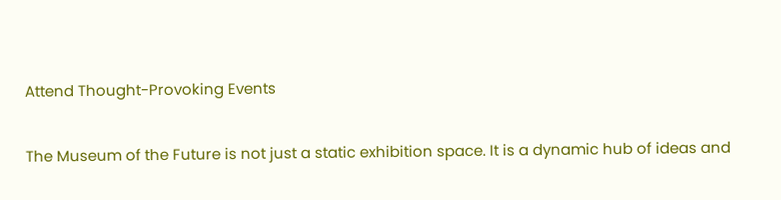Attend Thought-Provoking Events

The Museum of the Future is not just a static exhibition space. It is a dynamic hub of ideas and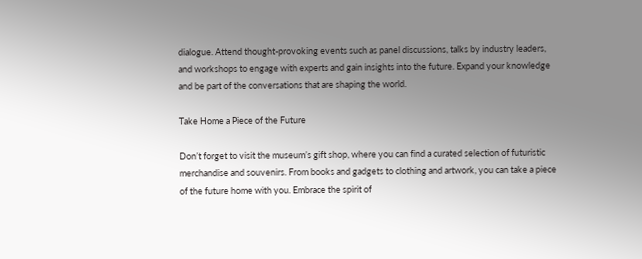dialogue. Attend thought-provoking events such as panel discussions, talks by industry leaders, and workshops to engage with experts and gain insights into the future. Expand your knowledge and be part of the conversations that are shaping the world.

Take Home a Piece of the Future

Don’t forget to visit the museum’s gift shop, where you can find a curated selection of futuristic merchandise and souvenirs. From books and gadgets to clothing and artwork, you can take a piece of the future home with you. Embrace the spirit of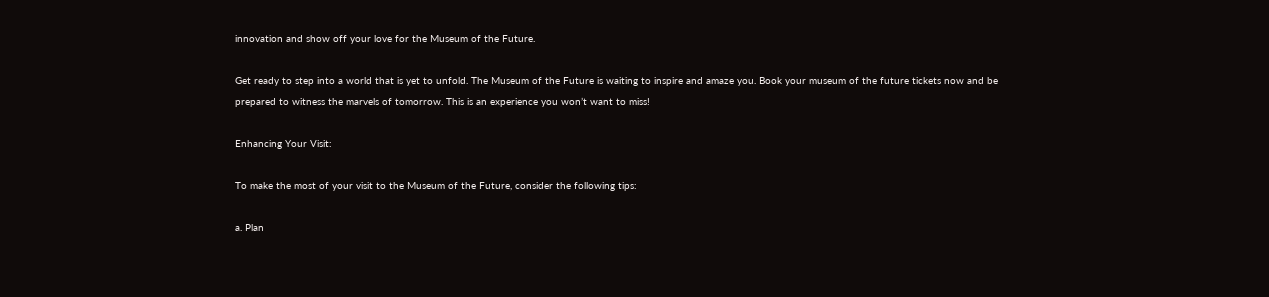innovation and show off your love for the Museum of the Future.

Get ready to step into a world that is yet to unfold. The Museum of the Future is waiting to inspire and amaze you. Book your museum of the future tickets now and be prepared to witness the marvels of tomorrow. This is an experience you won’t want to miss!

Enhancing Your Visit:

To make the most of your visit to the Museum of the Future, consider the following tips:

a. Plan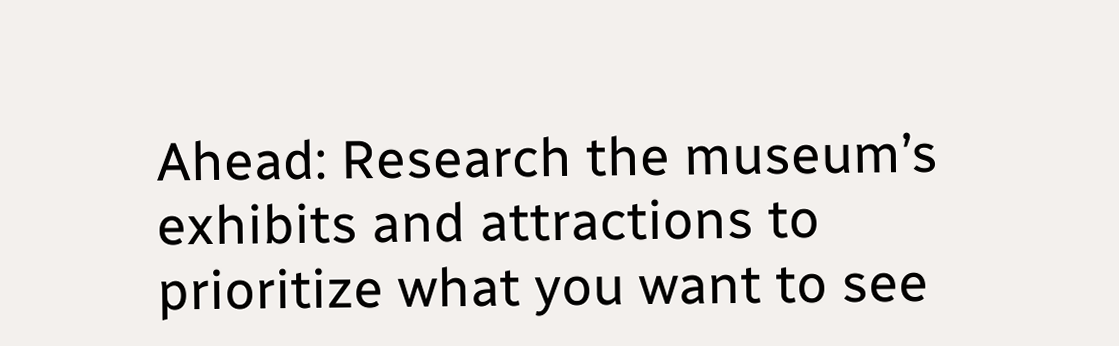Ahead: Research the museum’s exhibits and attractions to prioritize what you want to see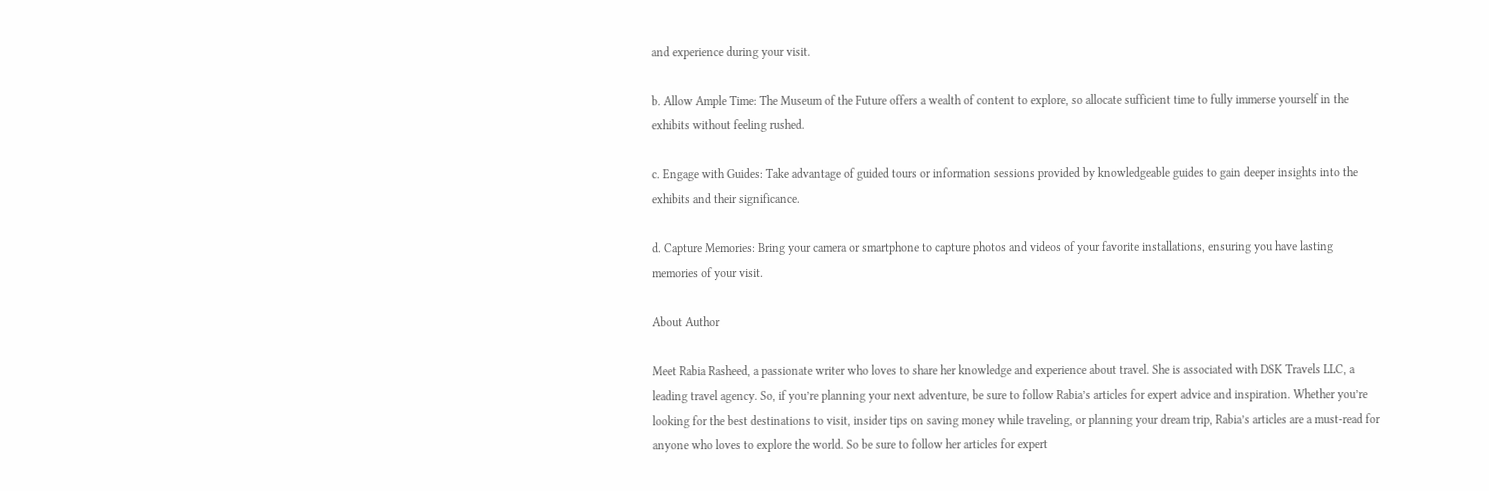and experience during your visit.

b. Allow Ample Time: The Museum of the Future offers a wealth of content to explore, so allocate sufficient time to fully immerse yourself in the exhibits without feeling rushed.

c. Engage with Guides: Take advantage of guided tours or information sessions provided by knowledgeable guides to gain deeper insights into the exhibits and their significance.

d. Capture Memories: Bring your camera or smartphone to capture photos and videos of your favorite installations, ensuring you have lasting memories of your visit.

About Author

Meet Rabia Rasheed, a passionate writer who loves to share her knowledge and experience about travel. She is associated with DSK Travels LLC, a leading travel agency. So, if you’re planning your next adventure, be sure to follow Rabia’s articles for expert advice and inspiration. Whether you’re looking for the best destinations to visit, insider tips on saving money while traveling, or planning your dream trip, Rabia’s articles are a must-read for anyone who loves to explore the world. So be sure to follow her articles for expert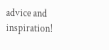advice and inspiration!